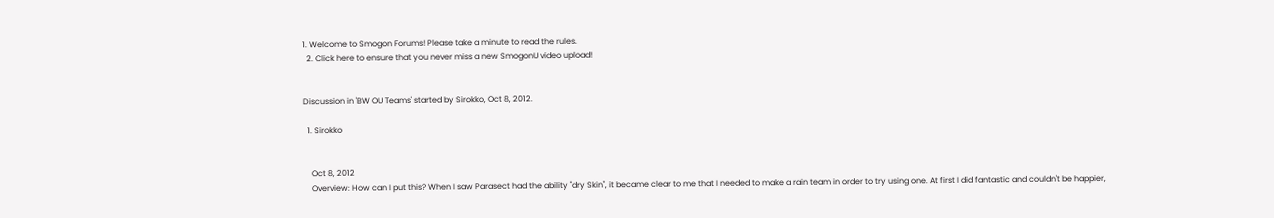1. Welcome to Smogon Forums! Please take a minute to read the rules.
  2. Click here to ensure that you never miss a new SmogonU video upload!


Discussion in 'BW OU Teams' started by Sirokko, Oct 8, 2012.

  1. Sirokko


    Oct 8, 2012
    Overview: How can I put this? When I saw Parasect had the ability "dry Skin", it became clear to me that I needed to make a rain team in order to try using one. At first I did fantastic and couldn't be happier,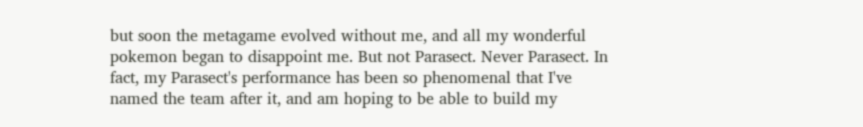but soon the metagame evolved without me, and all my wonderful pokemon began to disappoint me. But not Parasect. Never Parasect. In fact, my Parasect's performance has been so phenomenal that I've named the team after it, and am hoping to be able to build my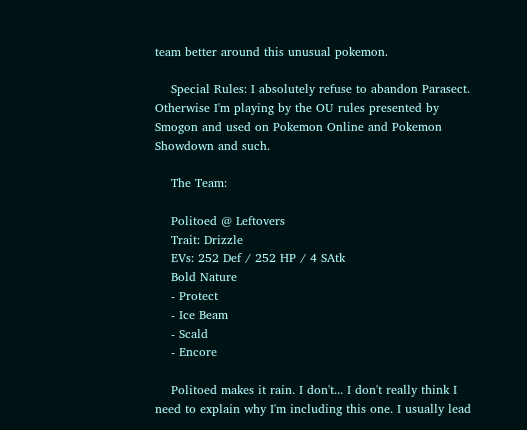team better around this unusual pokemon.

    Special Rules: I absolutely refuse to abandon Parasect. Otherwise I'm playing by the OU rules presented by Smogon and used on Pokemon Online and Pokemon Showdown and such.

    The Team:

    Politoed @ Leftovers
    Trait: Drizzle
    EVs: 252 Def / 252 HP / 4 SAtk
    Bold Nature
    - Protect
    - Ice Beam
    - Scald
    - Encore

    Politoed makes it rain. I don't... I don't really think I need to explain why I'm including this one. I usually lead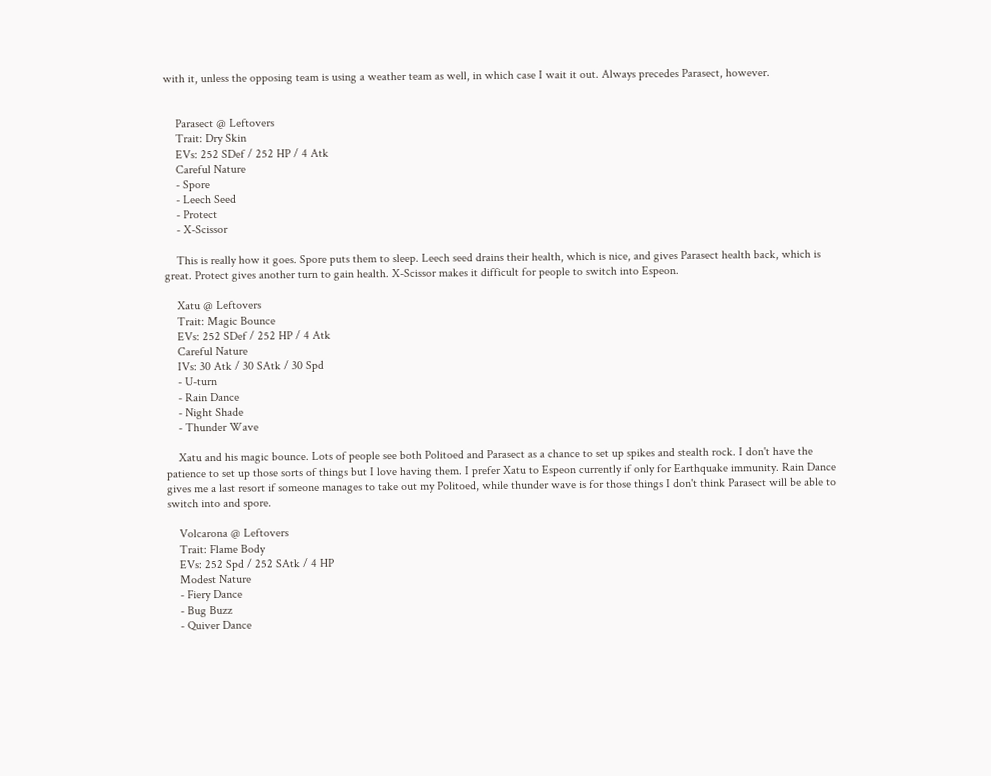with it, unless the opposing team is using a weather team as well, in which case I wait it out. Always precedes Parasect, however.


    Parasect @ Leftovers
    Trait: Dry Skin
    EVs: 252 SDef / 252 HP / 4 Atk
    Careful Nature
    - Spore
    - Leech Seed
    - Protect
    - X-Scissor

    This is really how it goes. Spore puts them to sleep. Leech seed drains their health, which is nice, and gives Parasect health back, which is great. Protect gives another turn to gain health. X-Scissor makes it difficult for people to switch into Espeon.

    Xatu @ Leftovers
    Trait: Magic Bounce
    EVs: 252 SDef / 252 HP / 4 Atk
    Careful Nature
    IVs: 30 Atk / 30 SAtk / 30 Spd
    - U-turn
    - Rain Dance
    - Night Shade
    - Thunder Wave

    Xatu and his magic bounce. Lots of people see both Politoed and Parasect as a chance to set up spikes and stealth rock. I don't have the patience to set up those sorts of things but I love having them. I prefer Xatu to Espeon currently if only for Earthquake immunity. Rain Dance gives me a last resort if someone manages to take out my Politoed, while thunder wave is for those things I don't think Parasect will be able to switch into and spore.

    Volcarona @ Leftovers
    Trait: Flame Body
    EVs: 252 Spd / 252 SAtk / 4 HP
    Modest Nature
    - Fiery Dance
    - Bug Buzz
    - Quiver Dance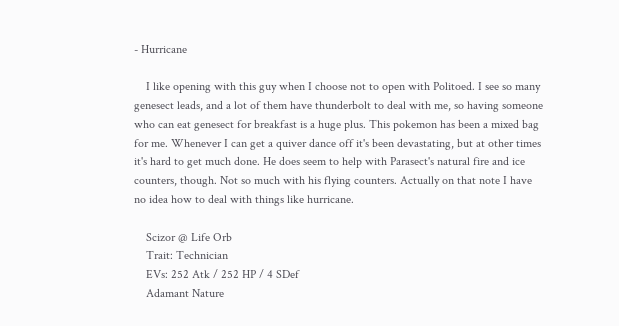- Hurricane

    I like opening with this guy when I choose not to open with Politoed. I see so many genesect leads, and a lot of them have thunderbolt to deal with me, so having someone who can eat genesect for breakfast is a huge plus. This pokemon has been a mixed bag for me. Whenever I can get a quiver dance off it's been devastating, but at other times it's hard to get much done. He does seem to help with Parasect's natural fire and ice counters, though. Not so much with his flying counters. Actually on that note I have no idea how to deal with things like hurricane.

    Scizor @ Life Orb
    Trait: Technician
    EVs: 252 Atk / 252 HP / 4 SDef
    Adamant Nature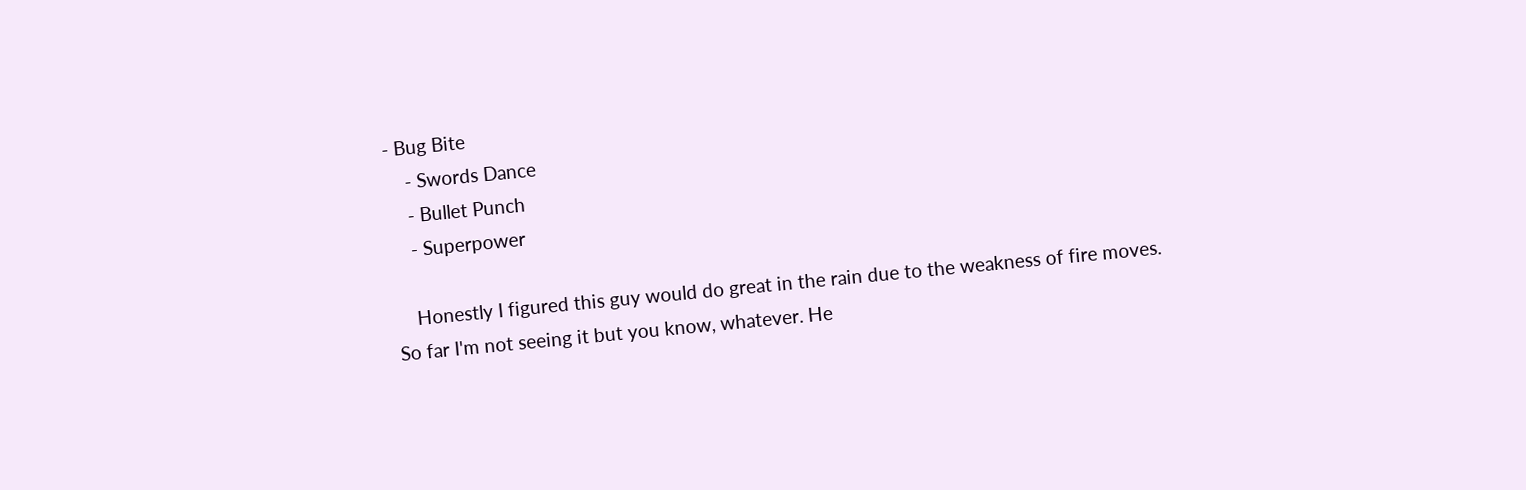- Bug Bite
    - Swords Dance
    - Bullet Punch
    - Superpower

    Honestly I figured this guy would do great in the rain due to the weakness of fire moves. So far I'm not seeing it but you know, whatever. He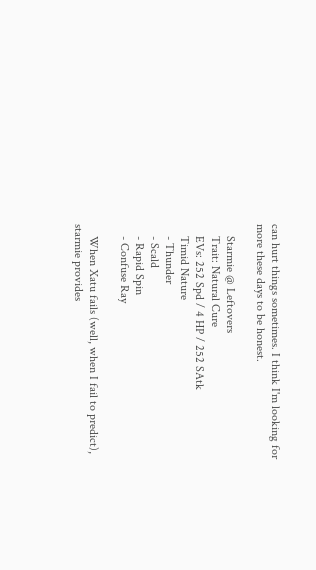can hurt things sometimes. I think I'm looking for more these days to be honest.

    Starmie @ Leftovers
    Trait: Natural Cure
    EVs: 252 Spd / 4 HP / 252 SAtk
    Timid Nature
    - Thunder
    - Scald
    - Rapid Spin
    - Confuse Ray

    When Xatu fails (well, when I fail to predict), starmie provides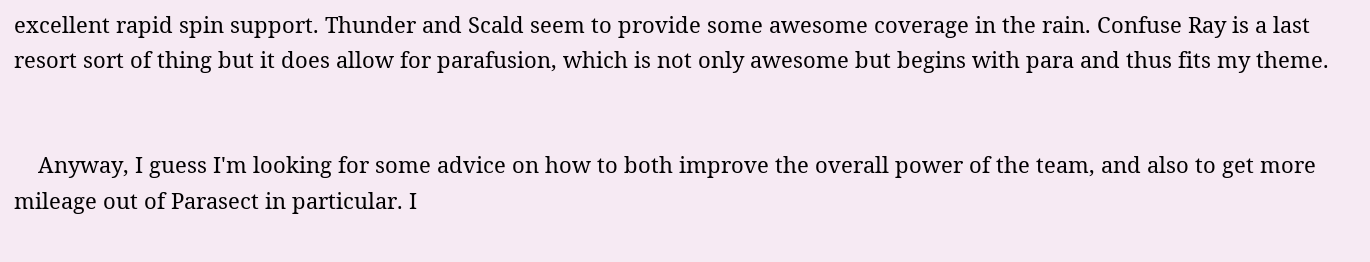excellent rapid spin support. Thunder and Scald seem to provide some awesome coverage in the rain. Confuse Ray is a last resort sort of thing but it does allow for parafusion, which is not only awesome but begins with para and thus fits my theme.


    Anyway, I guess I'm looking for some advice on how to both improve the overall power of the team, and also to get more mileage out of Parasect in particular. I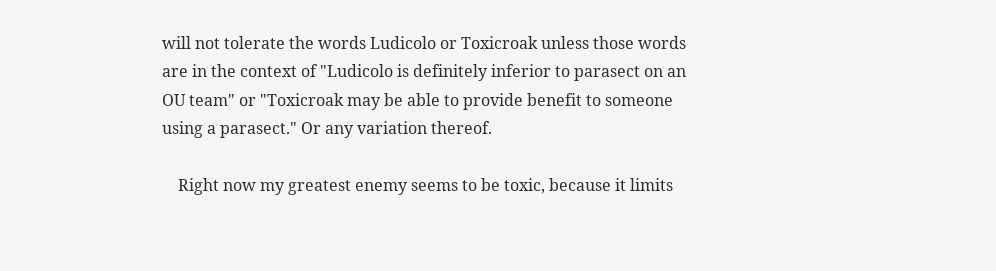will not tolerate the words Ludicolo or Toxicroak unless those words are in the context of "Ludicolo is definitely inferior to parasect on an OU team" or "Toxicroak may be able to provide benefit to someone using a parasect." Or any variation thereof.

    Right now my greatest enemy seems to be toxic, because it limits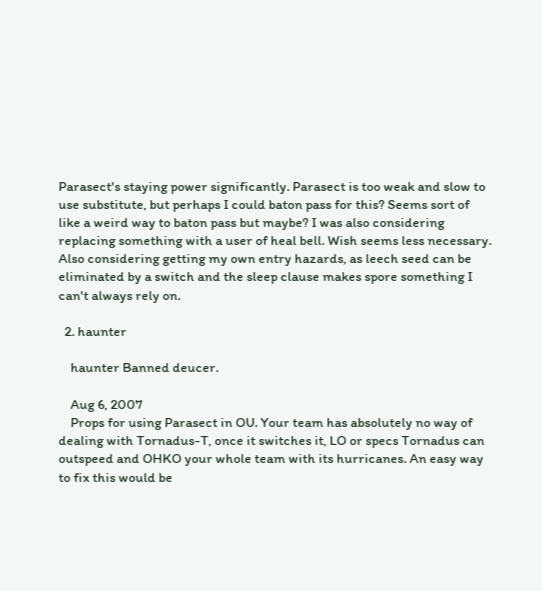Parasect's staying power significantly. Parasect is too weak and slow to use substitute, but perhaps I could baton pass for this? Seems sort of like a weird way to baton pass but maybe? I was also considering replacing something with a user of heal bell. Wish seems less necessary. Also considering getting my own entry hazards, as leech seed can be eliminated by a switch and the sleep clause makes spore something I can't always rely on.

  2. haunter

    haunter Banned deucer.

    Aug 6, 2007
    Props for using Parasect in OU. Your team has absolutely no way of dealing with Tornadus-T, once it switches it, LO or specs Tornadus can outspeed and OHKO your whole team with its hurricanes. An easy way to fix this would be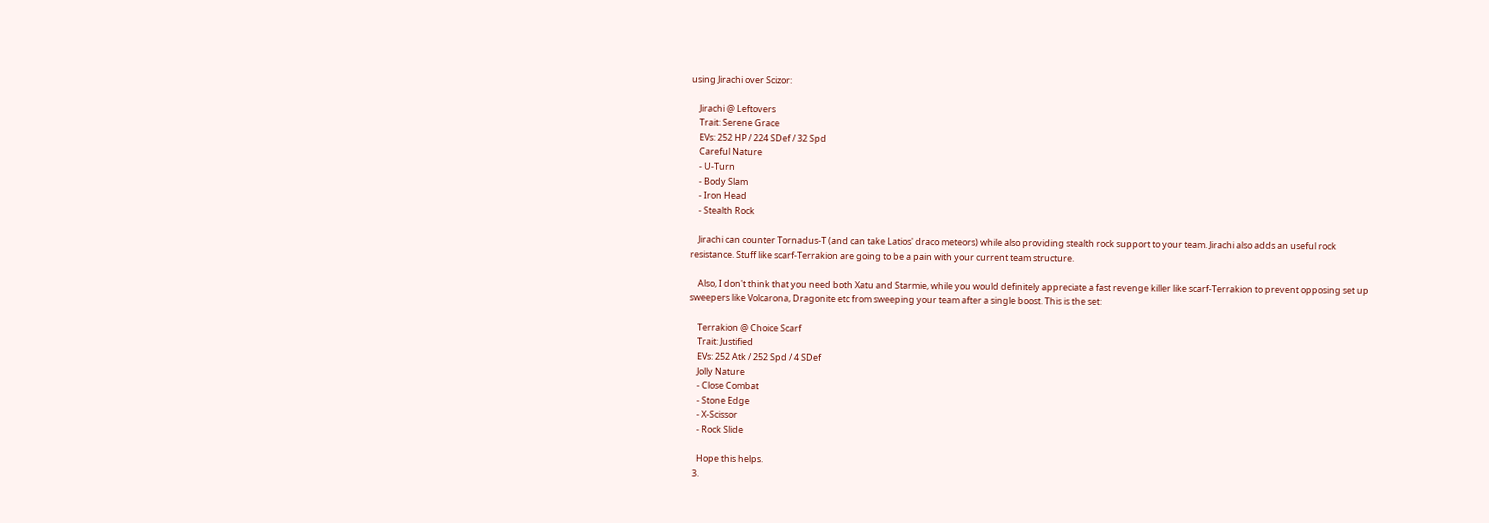using Jirachi over Scizor:

    Jirachi @ Leftovers
    Trait: Serene Grace
    EVs: 252 HP / 224 SDef / 32 Spd
    Careful Nature
    - U-Turn
    - Body Slam
    - Iron Head
    - Stealth Rock

    Jirachi can counter Tornadus-T (and can take Latios' draco meteors) while also providing stealth rock support to your team. Jirachi also adds an useful rock resistance. Stuff like scarf-Terrakion are going to be a pain with your current team structure.

    Also, I don't think that you need both Xatu and Starmie, while you would definitely appreciate a fast revenge killer like scarf-Terrakion to prevent opposing set up sweepers like Volcarona, Dragonite etc from sweeping your team after a single boost. This is the set:

    Terrakion @ Choice Scarf
    Trait: Justified
    EVs: 252 Atk / 252 Spd / 4 SDef
    Jolly Nature
    - Close Combat
    - Stone Edge
    - X-Scissor
    - Rock Slide

    Hope this helps.
  3.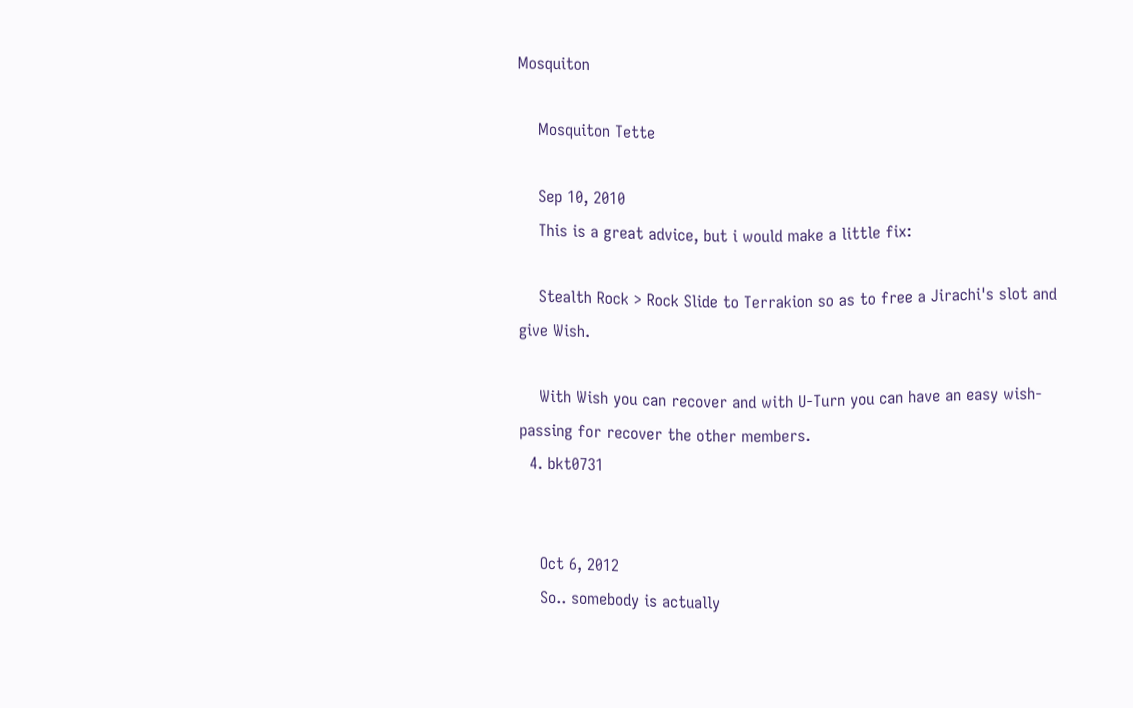Mosquiton

    Mosquiton Tette

    Sep 10, 2010
    This is a great advice, but i would make a little fix:

    Stealth Rock > Rock Slide to Terrakion so as to free a Jirachi's slot and give Wish.

    With Wish you can recover and with U-Turn you can have an easy wish-passing for recover the other members.
  4. bkt0731


    Oct 6, 2012
    So.. somebody is actually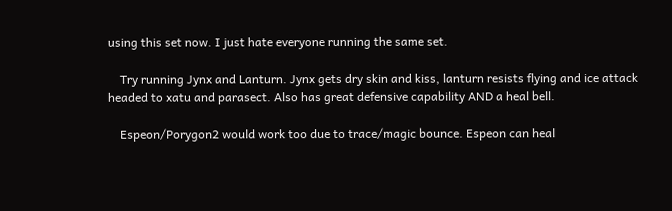using this set now. I just hate everyone running the same set.

    Try running Jynx and Lanturn. Jynx gets dry skin and kiss, lanturn resists flying and ice attack headed to xatu and parasect. Also has great defensive capability AND a heal bell.

    Espeon/Porygon2 would work too due to trace/magic bounce. Espeon can heal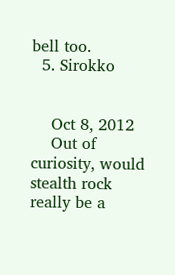bell too.
  5. Sirokko


    Oct 8, 2012
    Out of curiosity, would stealth rock really be a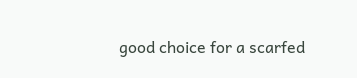good choice for a scarfed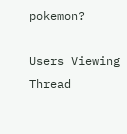pokemon?

Users Viewing Thread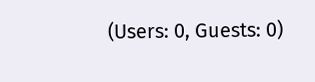(Users: 0, Guests: 0)